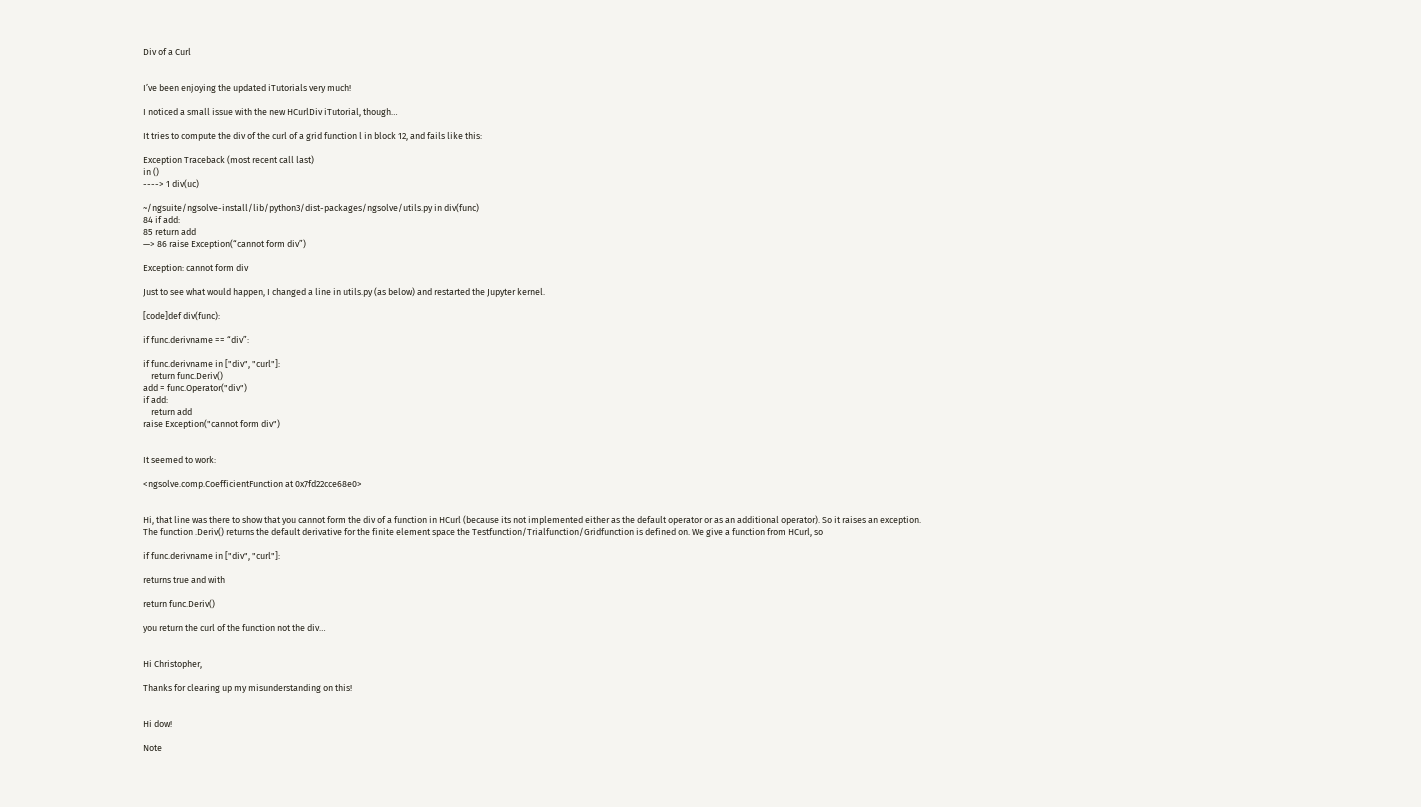Div of a Curl


I’ve been enjoying the updated iTutorials very much!

I noticed a small issue with the new HCurlDiv iTutorial, though…

It tries to compute the div of the curl of a grid function l in block 12, and fails like this:

Exception Traceback (most recent call last)
in ()
----> 1 div(uc)

~/ngsuite/ngsolve-install/lib/python3/dist-packages/ngsolve/utils.py in div(func)
84 if add:
85 return add
—> 86 raise Exception(“cannot form div”)

Exception: cannot form div

Just to see what would happen, I changed a line in utils.py (as below) and restarted the Jupyter kernel.

[code]def div(func):

if func.derivname == “div”:

if func.derivname in ["div", "curl"]:
    return func.Deriv()
add = func.Operator("div")
if add:
    return add
raise Exception("cannot form div")


It seemed to work:

<ngsolve.comp.CoefficientFunction at 0x7fd22cce68e0>


Hi, that line was there to show that you cannot form the div of a function in HCurl (because its not implemented either as the default operator or as an additional operator). So it raises an exception.
The function .Deriv() returns the default derivative for the finite element space the Testfunction/Trialfunction/Gridfunction is defined on. We give a function from HCurl, so

if func.derivname in ["div", "curl"]:

returns true and with

return func.Deriv()

you return the curl of the function not the div…


Hi Christopher,

Thanks for clearing up my misunderstanding on this!


Hi dow!

Note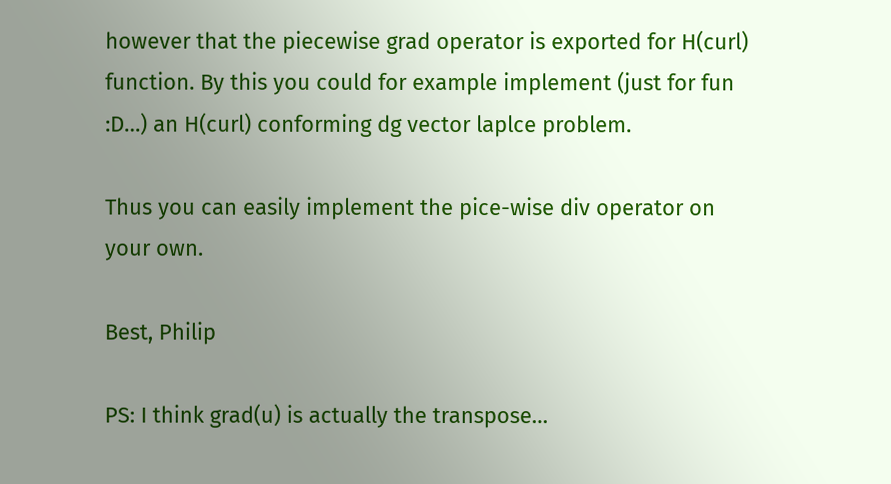however that the piecewise grad operator is exported for H(curl) function. By this you could for example implement (just for fun :D…) an H(curl) conforming dg vector laplce problem.

Thus you can easily implement the pice-wise div operator on your own.

Best, Philip

PS: I think grad(u) is actually the transpose…